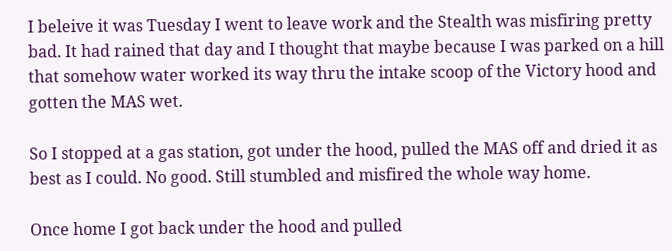I beleive it was Tuesday I went to leave work and the Stealth was misfiring pretty bad. It had rained that day and I thought that maybe because I was parked on a hill that somehow water worked its way thru the intake scoop of the Victory hood and gotten the MAS wet.

So I stopped at a gas station, got under the hood, pulled the MAS off and dried it as best as I could. No good. Still stumbled and misfired the whole way home.

Once home I got back under the hood and pulled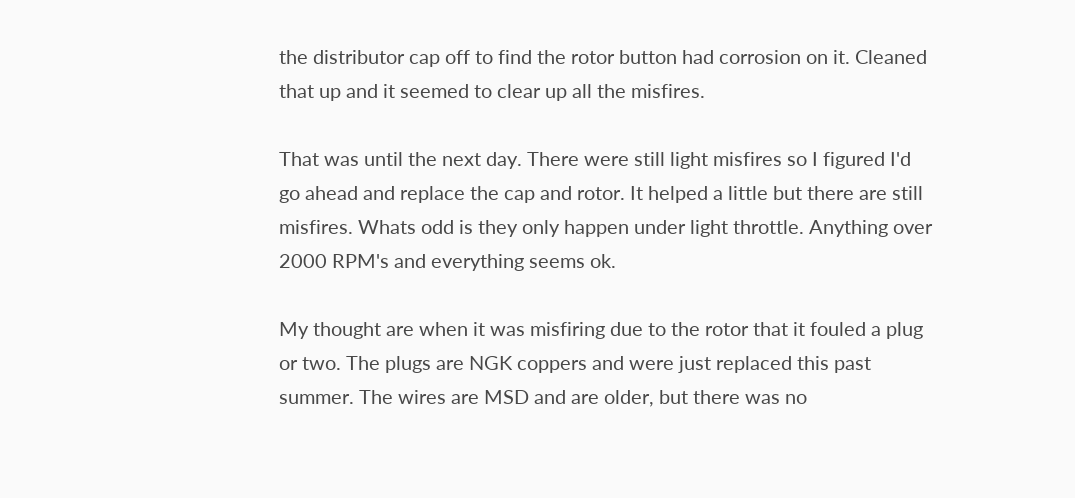the distributor cap off to find the rotor button had corrosion on it. Cleaned that up and it seemed to clear up all the misfires.

That was until the next day. There were still light misfires so I figured I'd go ahead and replace the cap and rotor. It helped a little but there are still misfires. Whats odd is they only happen under light throttle. Anything over 2000 RPM's and everything seems ok.

My thought are when it was misfiring due to the rotor that it fouled a plug or two. The plugs are NGK coppers and were just replaced this past summer. The wires are MSD and are older, but there was no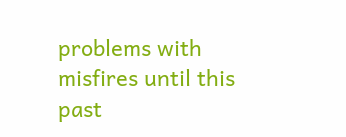problems with misfires until this past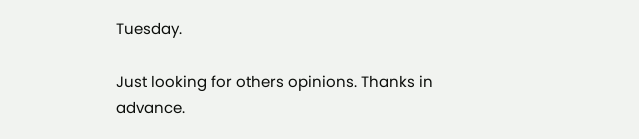Tuesday.

Just looking for others opinions. Thanks in advance.